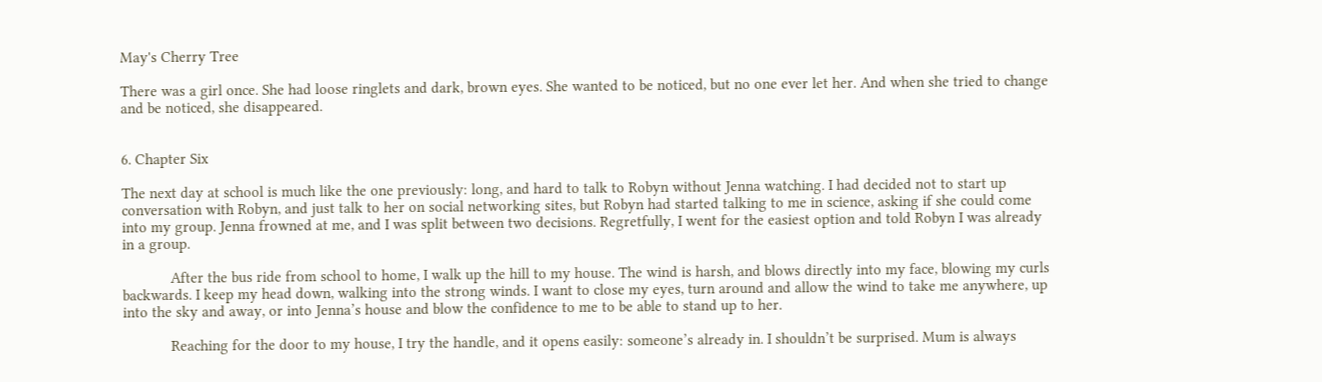May's Cherry Tree

There was a girl once. She had loose ringlets and dark, brown eyes. She wanted to be noticed, but no one ever let her. And when she tried to change and be noticed, she disappeared.


6. Chapter Six

The next day at school is much like the one previously: long, and hard to talk to Robyn without Jenna watching. I had decided not to start up conversation with Robyn, and just talk to her on social networking sites, but Robyn had started talking to me in science, asking if she could come into my group. Jenna frowned at me, and I was split between two decisions. Regretfully, I went for the easiest option and told Robyn I was already in a group.

            After the bus ride from school to home, I walk up the hill to my house. The wind is harsh, and blows directly into my face, blowing my curls backwards. I keep my head down, walking into the strong winds. I want to close my eyes, turn around and allow the wind to take me anywhere, up into the sky and away, or into Jenna’s house and blow the confidence to me to be able to stand up to her.

            Reaching for the door to my house, I try the handle, and it opens easily: someone’s already in. I shouldn’t be surprised. Mum is always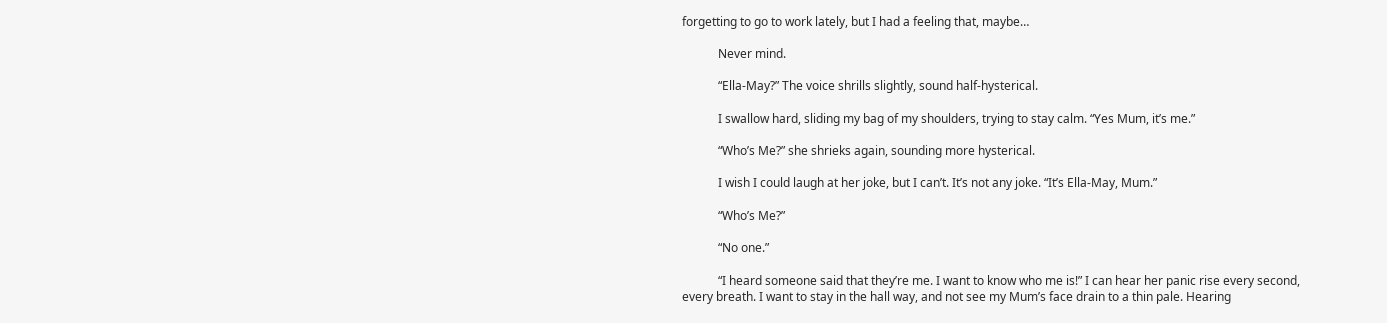forgetting to go to work lately, but I had a feeling that, maybe…

            Never mind.

            “Ella-May?” The voice shrills slightly, sound half-hysterical.

            I swallow hard, sliding my bag of my shoulders, trying to stay calm. “Yes Mum, it’s me.”

            “Who’s Me?” she shrieks again, sounding more hysterical.

            I wish I could laugh at her joke, but I can’t. It’s not any joke. “It’s Ella-May, Mum.”

            “Who’s Me?”

            “No one.”

            “I heard someone said that they’re me. I want to know who me is!” I can hear her panic rise every second, every breath. I want to stay in the hall way, and not see my Mum’s face drain to a thin pale. Hearing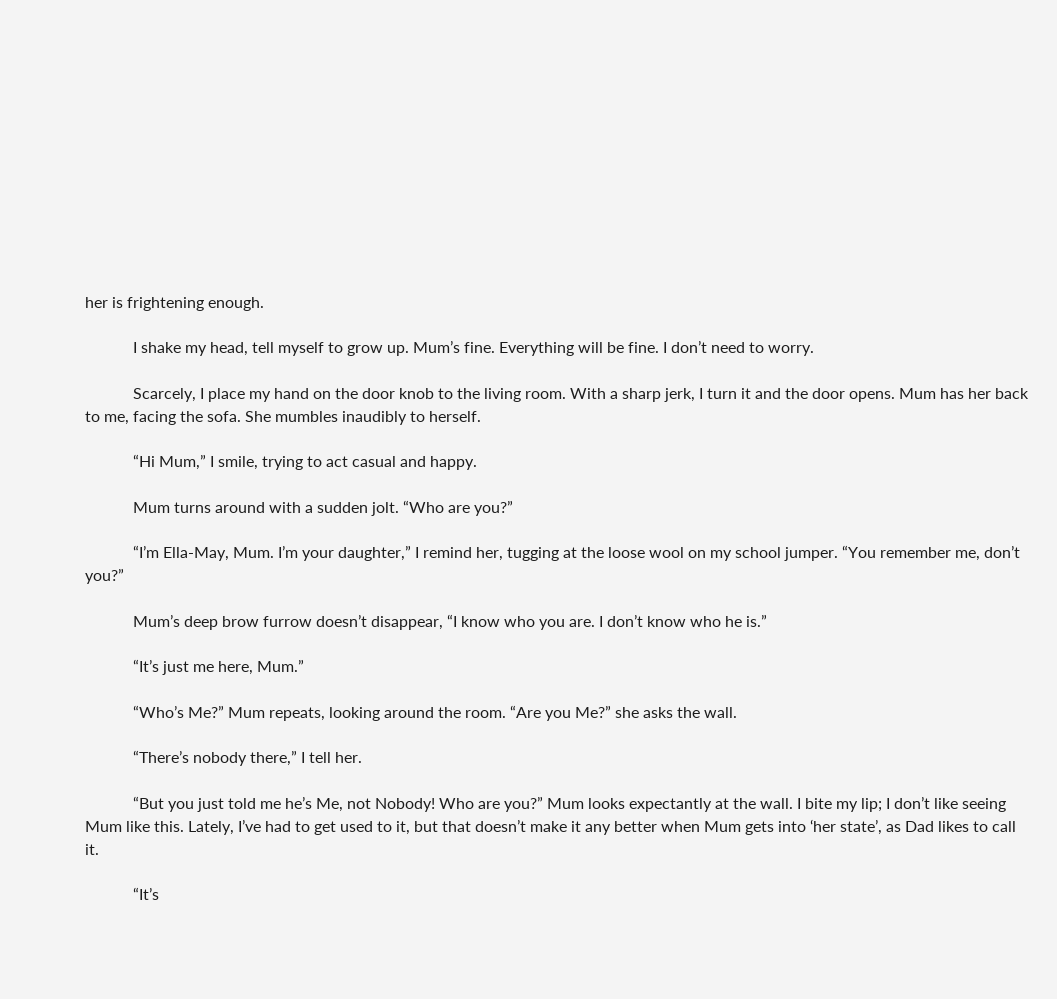her is frightening enough.

            I shake my head, tell myself to grow up. Mum’s fine. Everything will be fine. I don’t need to worry.

            Scarcely, I place my hand on the door knob to the living room. With a sharp jerk, I turn it and the door opens. Mum has her back to me, facing the sofa. She mumbles inaudibly to herself.

            “Hi Mum,” I smile, trying to act casual and happy.

            Mum turns around with a sudden jolt. “Who are you?”

            “I’m Ella-May, Mum. I’m your daughter,” I remind her, tugging at the loose wool on my school jumper. “You remember me, don’t you?”

            Mum’s deep brow furrow doesn’t disappear, “I know who you are. I don’t know who he is.”

            “It’s just me here, Mum.”

            “Who’s Me?” Mum repeats, looking around the room. “Are you Me?” she asks the wall.

            “There’s nobody there,” I tell her.

            “But you just told me he’s Me, not Nobody! Who are you?” Mum looks expectantly at the wall. I bite my lip; I don’t like seeing Mum like this. Lately, I’ve had to get used to it, but that doesn’t make it any better when Mum gets into ‘her state’, as Dad likes to call it.

            “It’s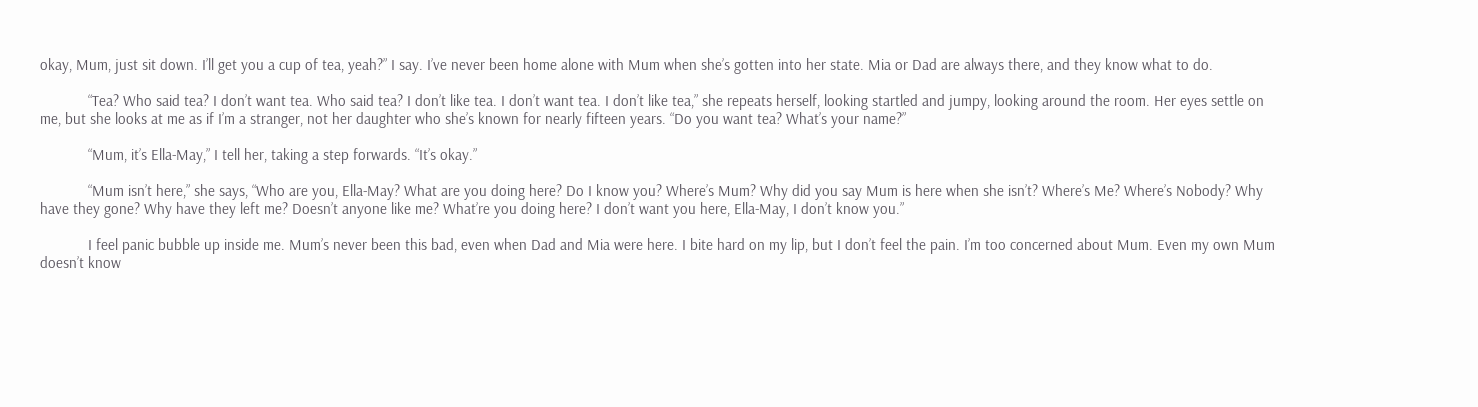okay, Mum, just sit down. I’ll get you a cup of tea, yeah?” I say. I’ve never been home alone with Mum when she’s gotten into her state. Mia or Dad are always there, and they know what to do.

            “Tea? Who said tea? I don’t want tea. Who said tea? I don’t like tea. I don’t want tea. I don’t like tea,” she repeats herself, looking startled and jumpy, looking around the room. Her eyes settle on me, but she looks at me as if I’m a stranger, not her daughter who she’s known for nearly fifteen years. “Do you want tea? What’s your name?”

            “Mum, it’s Ella-May,” I tell her, taking a step forwards. “It’s okay.”

            “Mum isn’t here,” she says, “Who are you, Ella-May? What are you doing here? Do I know you? Where’s Mum? Why did you say Mum is here when she isn’t? Where’s Me? Where’s Nobody? Why have they gone? Why have they left me? Doesn’t anyone like me? What’re you doing here? I don’t want you here, Ella-May, I don’t know you.”

            I feel panic bubble up inside me. Mum’s never been this bad, even when Dad and Mia were here. I bite hard on my lip, but I don’t feel the pain. I’m too concerned about Mum. Even my own Mum doesn’t know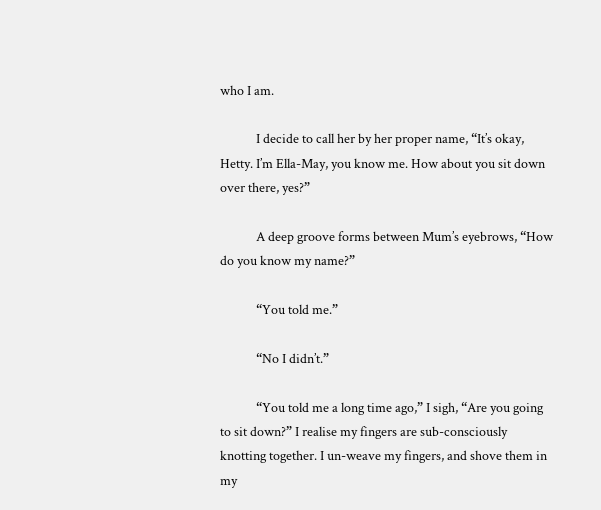who I am.

            I decide to call her by her proper name, “It’s okay, Hetty. I’m Ella-May, you know me. How about you sit down over there, yes?”

            A deep groove forms between Mum’s eyebrows, “How do you know my name?”

            “You told me.”

            “No I didn’t.”

            “You told me a long time ago,” I sigh, “Are you going to sit down?” I realise my fingers are sub-consciously knotting together. I un-weave my fingers, and shove them in my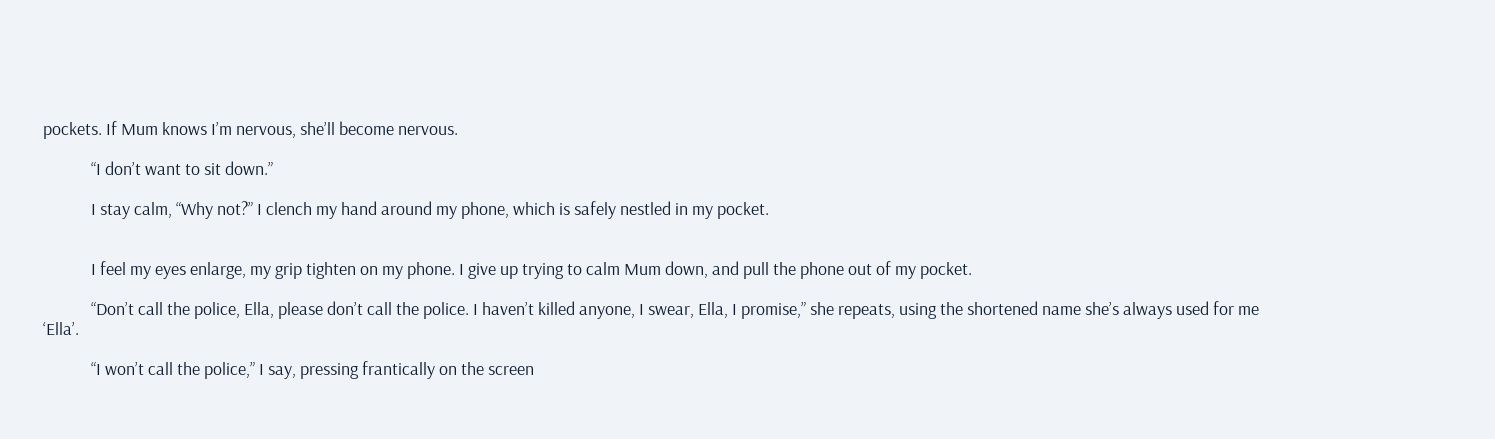pockets. If Mum knows I’m nervous, she’ll become nervous.

            “I don’t want to sit down.”

            I stay calm, “Why not?” I clench my hand around my phone, which is safely nestled in my pocket.


            I feel my eyes enlarge, my grip tighten on my phone. I give up trying to calm Mum down, and pull the phone out of my pocket.

            “Don’t call the police, Ella, please don’t call the police. I haven’t killed anyone, I swear, Ella, I promise,” she repeats, using the shortened name she’s always used for me ‘Ella’.

            “I won’t call the police,” I say, pressing frantically on the screen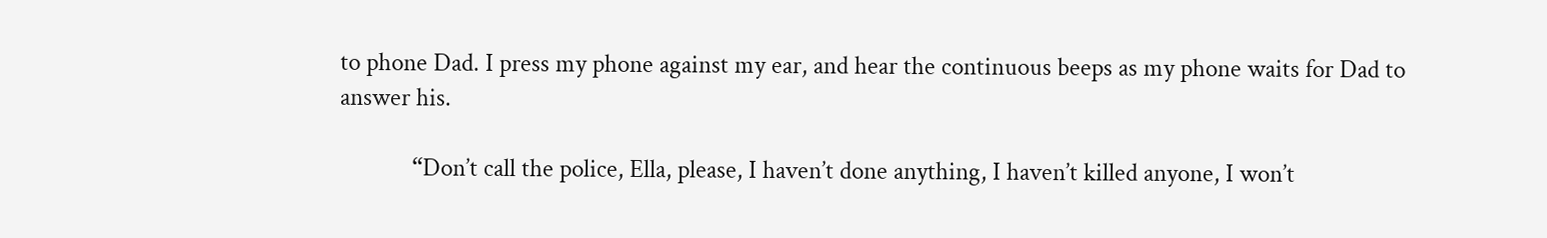to phone Dad. I press my phone against my ear, and hear the continuous beeps as my phone waits for Dad to answer his.

            “Don’t call the police, Ella, please, I haven’t done anything, I haven’t killed anyone, I won’t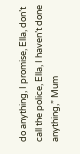do anything, I promise, Ella, don’t call the police, Ella, I haven’t done anything,” Mum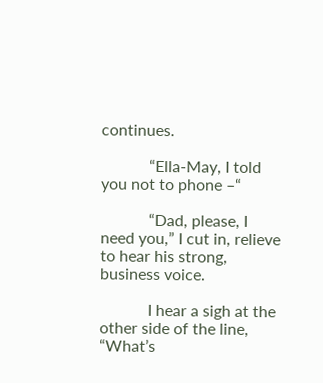continues.

            “Ella-May, I told you not to phone –“

            “Dad, please, I need you,” I cut in, relieve to hear his strong, business voice.

            I hear a sigh at the other side of the line, “What’s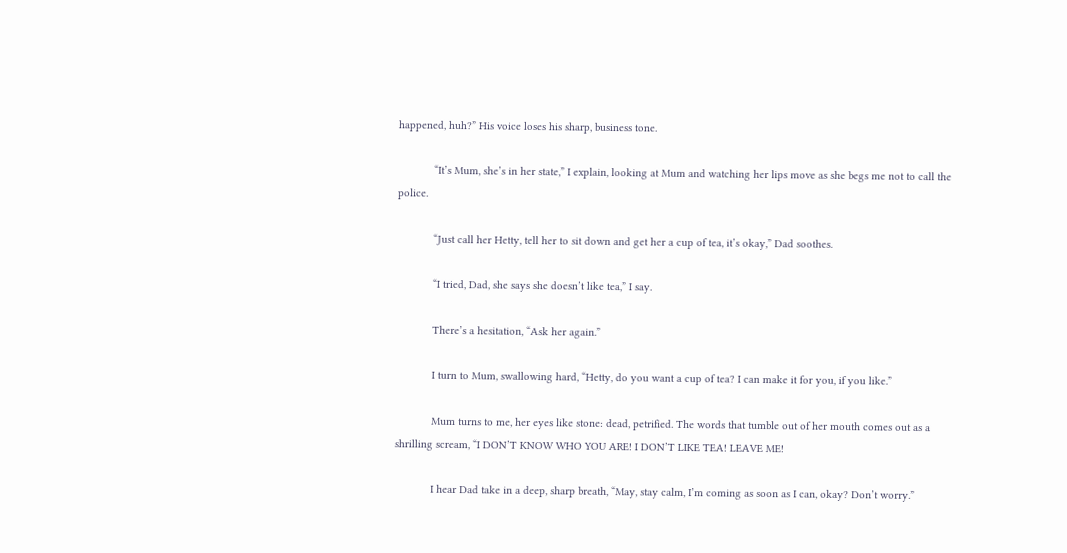happened, huh?” His voice loses his sharp, business tone.

            “It’s Mum, she’s in her state,” I explain, looking at Mum and watching her lips move as she begs me not to call the police.

            “Just call her Hetty, tell her to sit down and get her a cup of tea, it’s okay,” Dad soothes.

            “I tried, Dad, she says she doesn’t like tea,” I say.

            There’s a hesitation, “Ask her again.”

            I turn to Mum, swallowing hard, “Hetty, do you want a cup of tea? I can make it for you, if you like.”

            Mum turns to me, her eyes like stone: dead, petrified. The words that tumble out of her mouth comes out as a shrilling scream, “I DON’T KNOW WHO YOU ARE! I DON’T LIKE TEA! LEAVE ME!

            I hear Dad take in a deep, sharp breath, “May, stay calm, I’m coming as soon as I can, okay? Don’t worry.”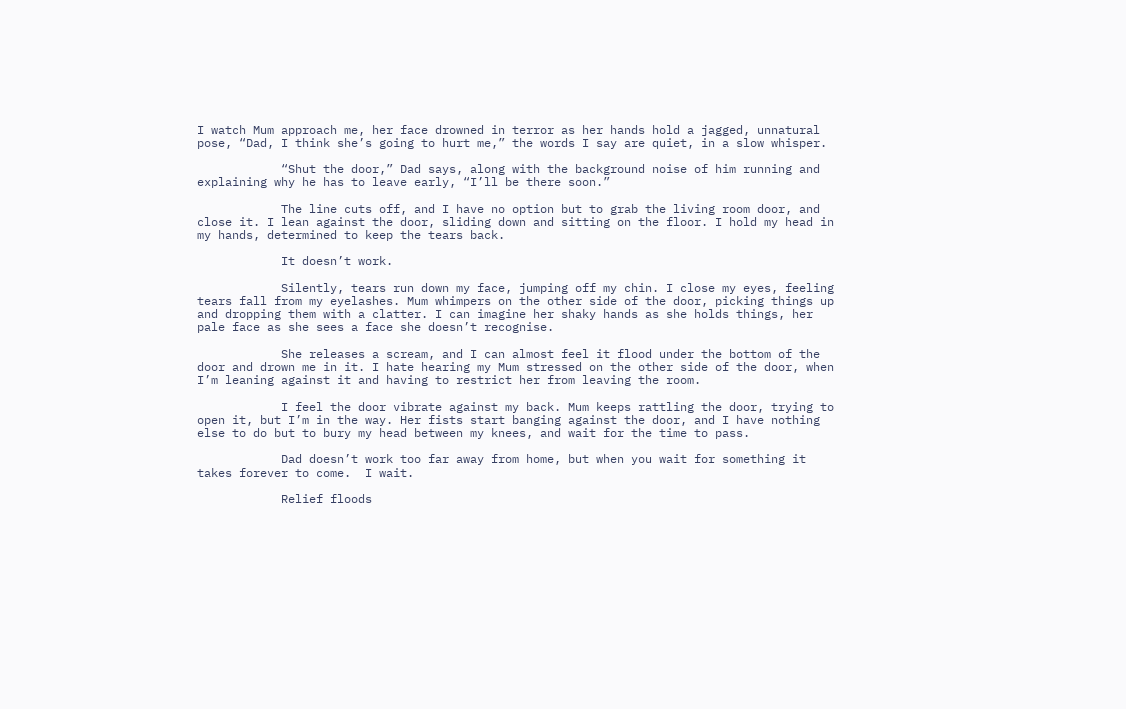I watch Mum approach me, her face drowned in terror as her hands hold a jagged, unnatural pose, “Dad, I think she’s going to hurt me,” the words I say are quiet, in a slow whisper.

            “Shut the door,” Dad says, along with the background noise of him running and explaining why he has to leave early, “I’ll be there soon.”

            The line cuts off, and I have no option but to grab the living room door, and close it. I lean against the door, sliding down and sitting on the floor. I hold my head in my hands, determined to keep the tears back.

            It doesn’t work.

            Silently, tears run down my face, jumping off my chin. I close my eyes, feeling tears fall from my eyelashes. Mum whimpers on the other side of the door, picking things up and dropping them with a clatter. I can imagine her shaky hands as she holds things, her pale face as she sees a face she doesn’t recognise.

            She releases a scream, and I can almost feel it flood under the bottom of the door and drown me in it. I hate hearing my Mum stressed on the other side of the door, when I’m leaning against it and having to restrict her from leaving the room.

            I feel the door vibrate against my back. Mum keeps rattling the door, trying to open it, but I’m in the way. Her fists start banging against the door, and I have nothing else to do but to bury my head between my knees, and wait for the time to pass.

            Dad doesn’t work too far away from home, but when you wait for something it takes forever to come.  I wait.

            Relief floods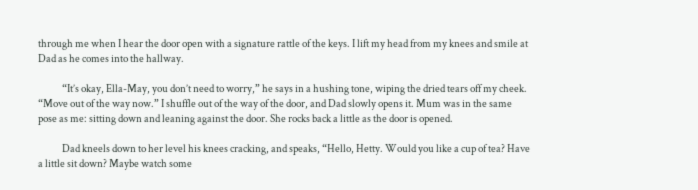through me when I hear the door open with a signature rattle of the keys. I lift my head from my knees and smile at Dad as he comes into the hallway.

            “It’s okay, Ella-May, you don’t need to worry,” he says in a hushing tone, wiping the dried tears off my cheek. “Move out of the way now.” I shuffle out of the way of the door, and Dad slowly opens it. Mum was in the same pose as me: sitting down and leaning against the door. She rocks back a little as the door is opened.

            Dad kneels down to her level his knees cracking, and speaks, “Hello, Hetty. Would you like a cup of tea? Have a little sit down? Maybe watch some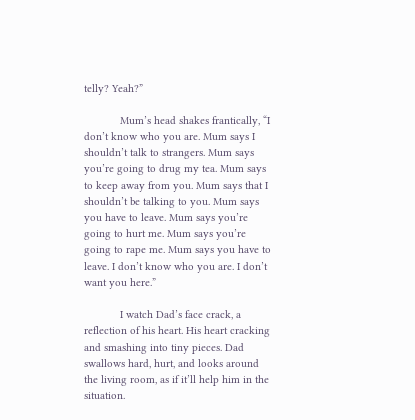telly? Yeah?”

            Mum’s head shakes frantically, “I don’t know who you are. Mum says I shouldn’t talk to strangers. Mum says you’re going to drug my tea. Mum says to keep away from you. Mum says that I shouldn’t be talking to you. Mum says you have to leave. Mum says you’re going to hurt me. Mum says you’re going to rape me. Mum says you have to leave. I don’t know who you are. I don’t want you here.”

            I watch Dad’s face crack, a reflection of his heart. His heart cracking and smashing into tiny pieces. Dad swallows hard, hurt, and looks around the living room, as if it’ll help him in the situation.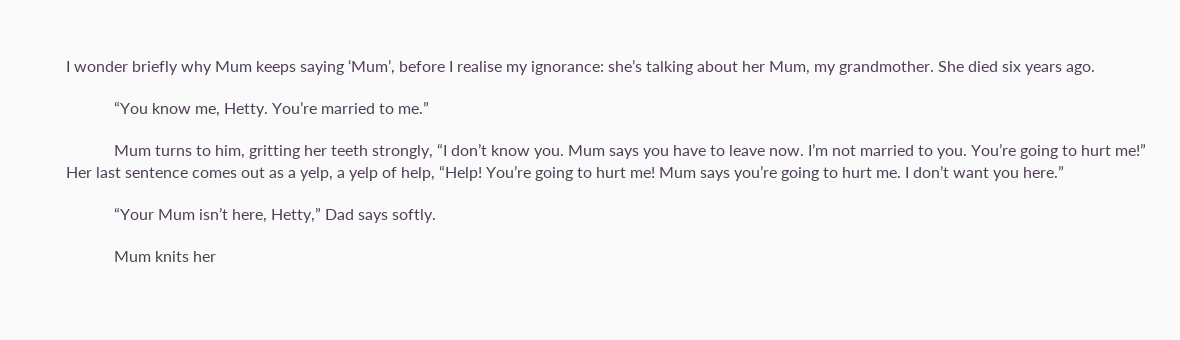I wonder briefly why Mum keeps saying ‘Mum’, before I realise my ignorance: she’s talking about her Mum, my grandmother. She died six years ago.

            “You know me, Hetty. You’re married to me.”

            Mum turns to him, gritting her teeth strongly, “I don’t know you. Mum says you have to leave now. I’m not married to you. You’re going to hurt me!” Her last sentence comes out as a yelp, a yelp of help, “Help! You’re going to hurt me! Mum says you’re going to hurt me. I don’t want you here.”

            “Your Mum isn’t here, Hetty,” Dad says softly.

            Mum knits her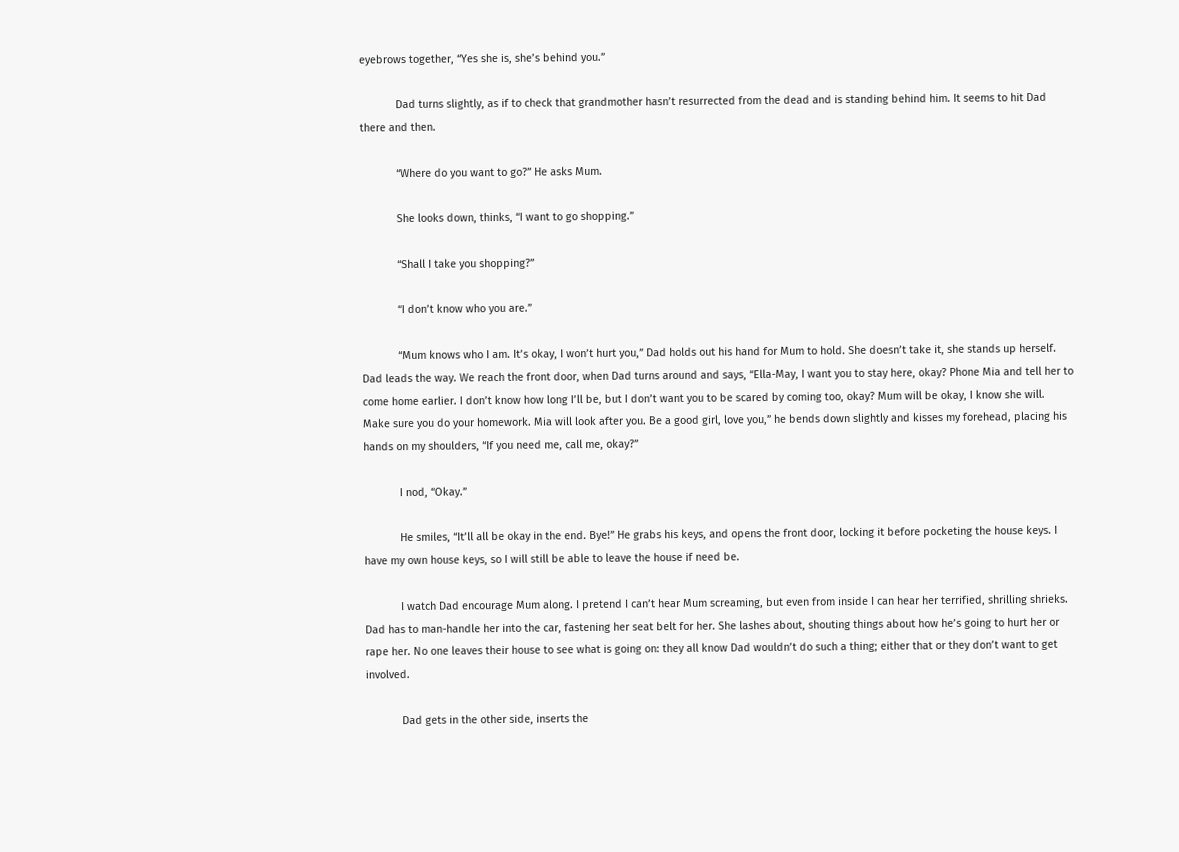eyebrows together, “Yes she is, she’s behind you.”

            Dad turns slightly, as if to check that grandmother hasn’t resurrected from the dead and is standing behind him. It seems to hit Dad there and then.

            “Where do you want to go?” He asks Mum.

            She looks down, thinks, “I want to go shopping.”

            “Shall I take you shopping?”

            “I don’t know who you are.”

            “Mum knows who I am. It’s okay, I won’t hurt you,” Dad holds out his hand for Mum to hold. She doesn’t take it, she stands up herself. Dad leads the way. We reach the front door, when Dad turns around and says, “Ella-May, I want you to stay here, okay? Phone Mia and tell her to come home earlier. I don’t know how long I’ll be, but I don’t want you to be scared by coming too, okay? Mum will be okay, I know she will. Make sure you do your homework. Mia will look after you. Be a good girl, love you,” he bends down slightly and kisses my forehead, placing his hands on my shoulders, “If you need me, call me, okay?”

            I nod, “Okay.”

            He smiles, “It’ll all be okay in the end. Bye!” He grabs his keys, and opens the front door, locking it before pocketing the house keys. I have my own house keys, so I will still be able to leave the house if need be.

            I watch Dad encourage Mum along. I pretend I can’t hear Mum screaming, but even from inside I can hear her terrified, shrilling shrieks. Dad has to man-handle her into the car, fastening her seat belt for her. She lashes about, shouting things about how he’s going to hurt her or rape her. No one leaves their house to see what is going on: they all know Dad wouldn’t do such a thing; either that or they don’t want to get involved.

            Dad gets in the other side, inserts the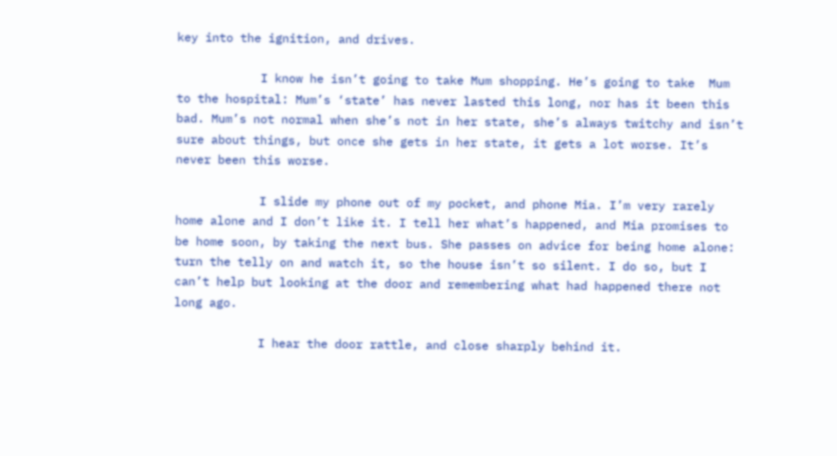key into the ignition, and drives.

            I know he isn’t going to take Mum shopping. He’s going to take  Mum to the hospital: Mum’s ‘state’ has never lasted this long, nor has it been this bad. Mum’s not normal when she’s not in her state, she’s always twitchy and isn’t sure about things, but once she gets in her state, it gets a lot worse. It’s never been this worse.

            I slide my phone out of my pocket, and phone Mia. I’m very rarely home alone and I don’t like it. I tell her what’s happened, and Mia promises to be home soon, by taking the next bus. She passes on advice for being home alone: turn the telly on and watch it, so the house isn’t so silent. I do so, but I can’t help but looking at the door and remembering what had happened there not long ago.

            I hear the door rattle, and close sharply behind it.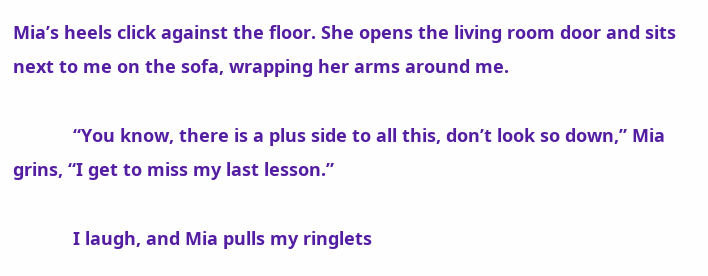Mia’s heels click against the floor. She opens the living room door and sits next to me on the sofa, wrapping her arms around me.

            “You know, there is a plus side to all this, don’t look so down,” Mia grins, “I get to miss my last lesson.”

            I laugh, and Mia pulls my ringlets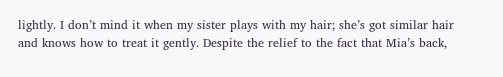lightly. I don’t mind it when my sister plays with my hair; she’s got similar hair and knows how to treat it gently. Despite the relief to the fact that Mia’s back,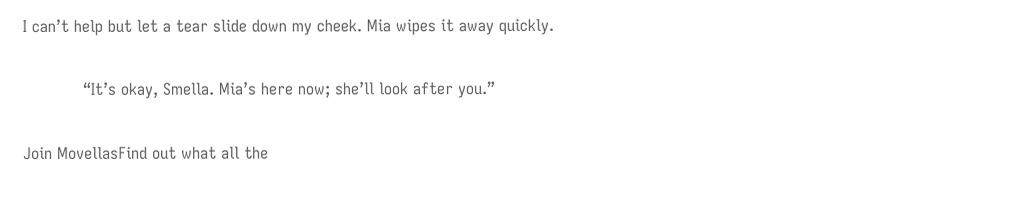I can’t help but let a tear slide down my cheek. Mia wipes it away quickly.

            “It’s okay, Smella. Mia’s here now; she’ll look after you.”

Join MovellasFind out what all the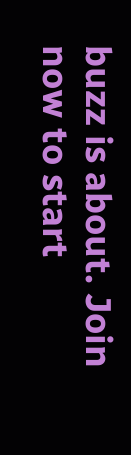buzz is about. Join now to start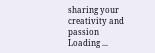sharing your creativity and passion
Loading ...